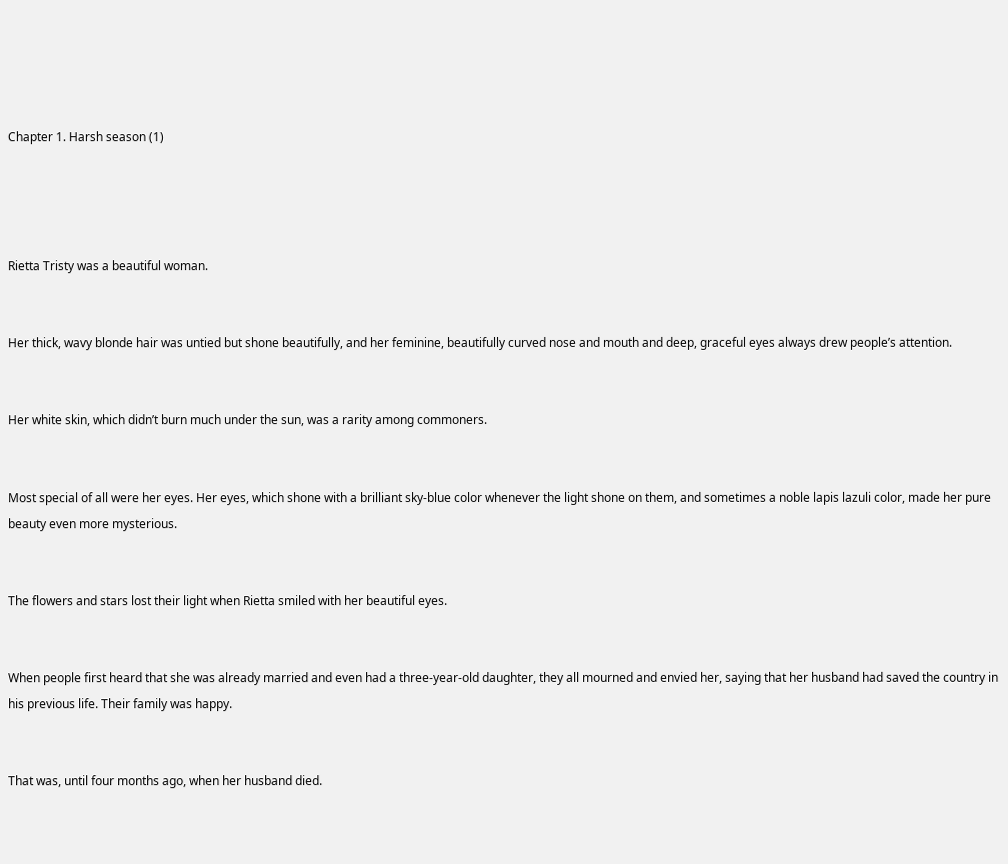Chapter 1. Harsh season (1)




Rietta Tristy was a beautiful woman.


Her thick, wavy blonde hair was untied but shone beautifully, and her feminine, beautifully curved nose and mouth and deep, graceful eyes always drew people’s attention.


Her white skin, which didn’t burn much under the sun, was a rarity among commoners.


Most special of all were her eyes. Her eyes, which shone with a brilliant sky-blue color whenever the light shone on them, and sometimes a noble lapis lazuli color, made her pure beauty even more mysterious.


The flowers and stars lost their light when Rietta smiled with her beautiful eyes.


When people first heard that she was already married and even had a three-year-old daughter, they all mourned and envied her, saying that her husband had saved the country in his previous life. Their family was happy.


That was, until four months ago, when her husband died.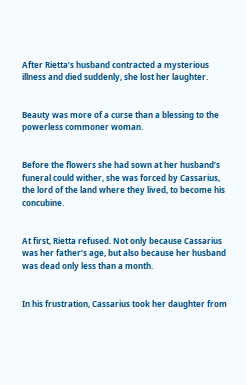After Rietta’s husband contracted a mysterious illness and died suddenly, she lost her laughter.


Beauty was more of a curse than a blessing to the powerless commoner woman.


Before the flowers she had sown at her husband’s funeral could wither, she was forced by Cassarius, the lord of the land where they lived, to become his concubine.


At first, Rietta refused. Not only because Cassarius was her father’s age, but also because her husband was dead only less than a month.


In his frustration, Cassarius took her daughter from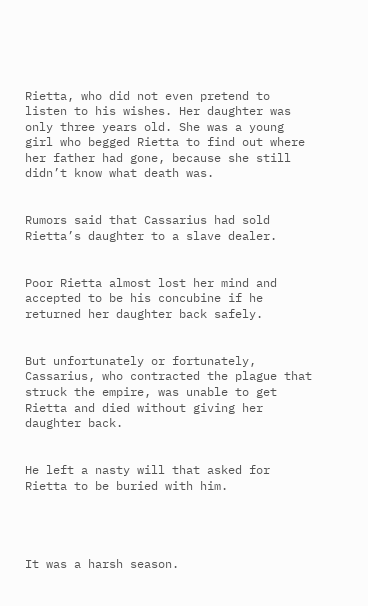Rietta, who did not even pretend to listen to his wishes. Her daughter was only three years old. She was a young girl who begged Rietta to find out where her father had gone, because she still didn’t know what death was.


Rumors said that Cassarius had sold Rietta’s daughter to a slave dealer.


Poor Rietta almost lost her mind and accepted to be his concubine if he returned her daughter back safely.


But unfortunately or fortunately, Cassarius, who contracted the plague that struck the empire, was unable to get Rietta and died without giving her daughter back.


He left a nasty will that asked for Rietta to be buried with him.




It was a harsh season.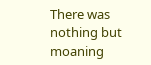There was nothing but moaning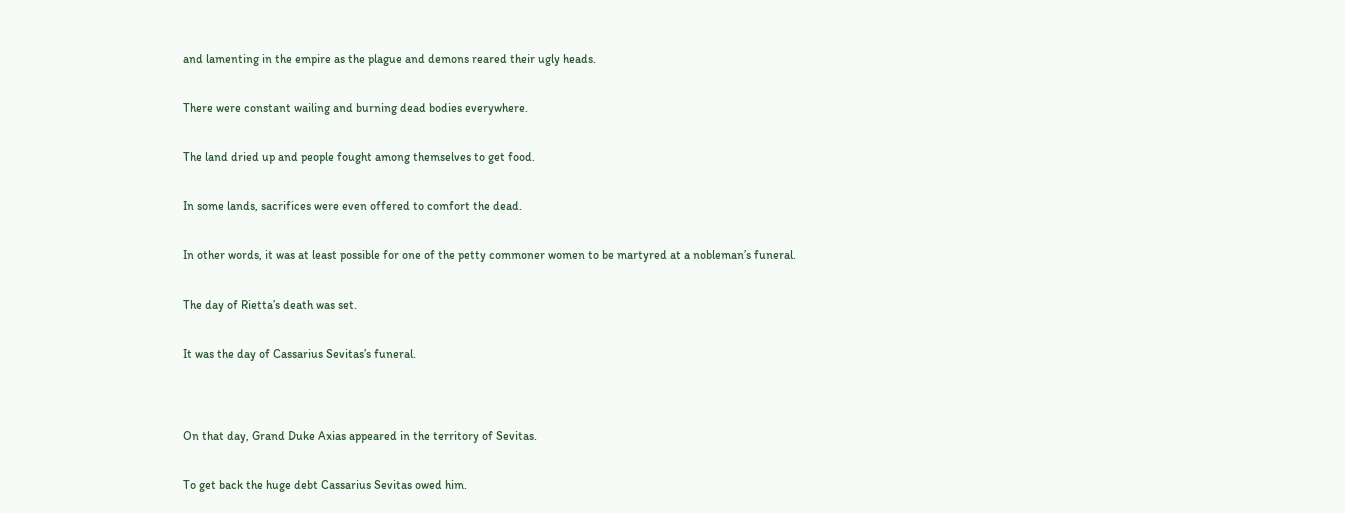and lamenting in the empire as the plague and demons reared their ugly heads.


There were constant wailing and burning dead bodies everywhere.


The land dried up and people fought among themselves to get food.


In some lands, sacrifices were even offered to comfort the dead.


In other words, it was at least possible for one of the petty commoner women to be martyred at a nobleman’s funeral.


The day of Rietta’s death was set.


It was the day of Cassarius Sevitas’s funeral.




On that day, Grand Duke Axias appeared in the territory of Sevitas.


To get back the huge debt Cassarius Sevitas owed him.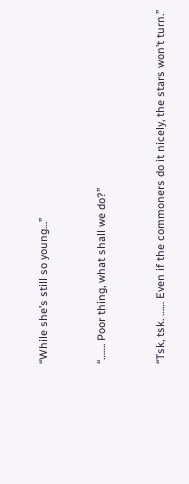“While she’s still so young…”


“……. Poor thing, what shall we do?”


“Tsk, tsk. …… Even if the commoners do it nicely, the stars won’t turn.”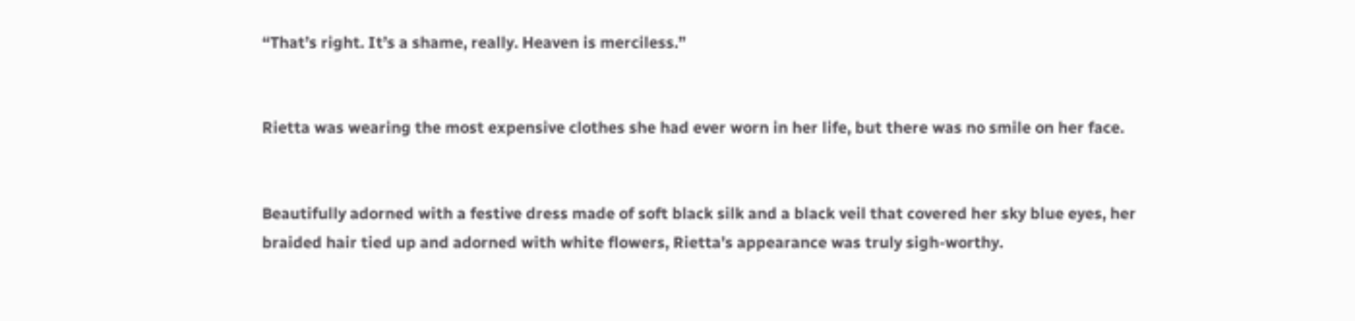“That’s right. It’s a shame, really. Heaven is merciless.”


Rietta was wearing the most expensive clothes she had ever worn in her life, but there was no smile on her face.


Beautifully adorned with a festive dress made of soft black silk and a black veil that covered her sky blue eyes, her braided hair tied up and adorned with white flowers, Rietta’s appearance was truly sigh-worthy.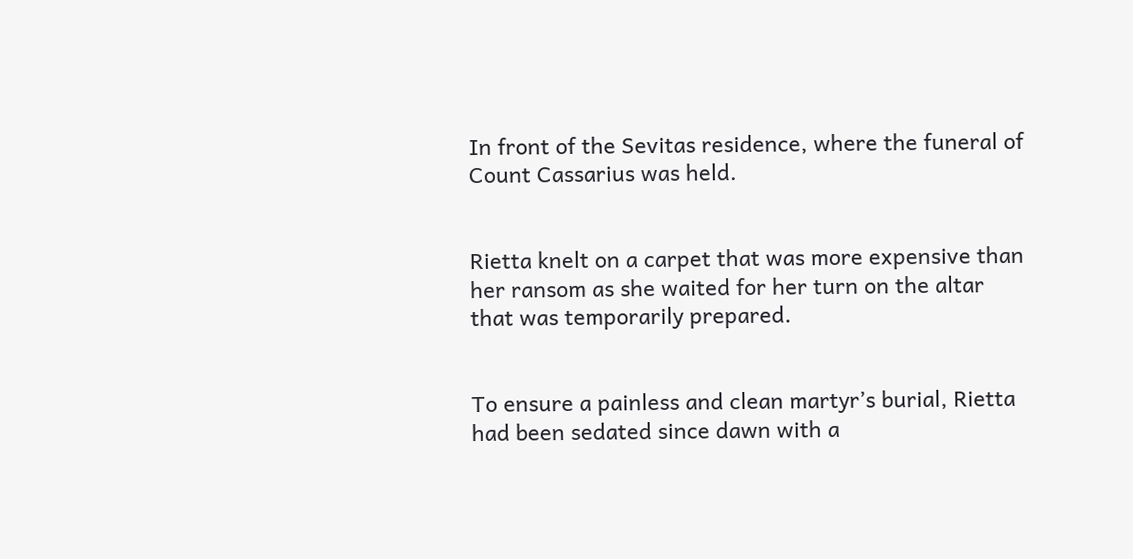In front of the Sevitas residence, where the funeral of Count Cassarius was held.


Rietta knelt on a carpet that was more expensive than her ransom as she waited for her turn on the altar that was temporarily prepared.


To ensure a painless and clean martyr’s burial, Rietta had been sedated since dawn with a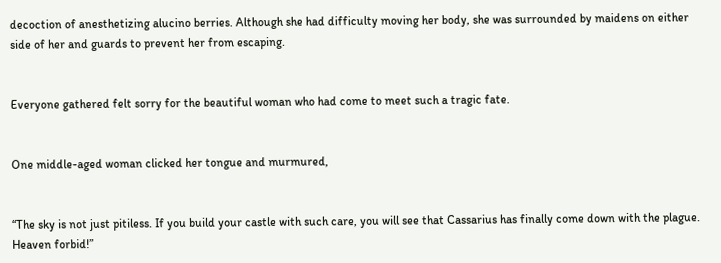decoction of anesthetizing alucino berries. Although she had difficulty moving her body, she was surrounded by maidens on either side of her and guards to prevent her from escaping.


Everyone gathered felt sorry for the beautiful woman who had come to meet such a tragic fate.


One middle-aged woman clicked her tongue and murmured,


“The sky is not just pitiless. If you build your castle with such care, you will see that Cassarius has finally come down with the plague. Heaven forbid!”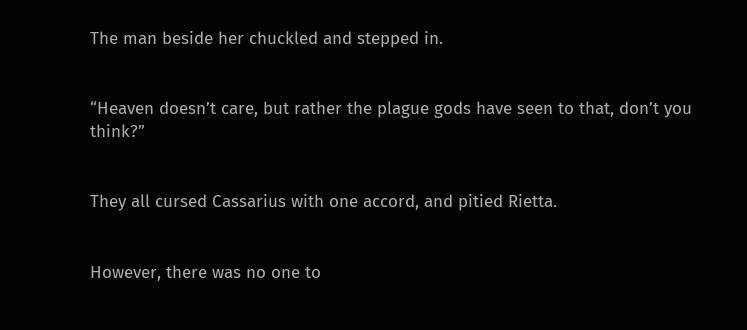The man beside her chuckled and stepped in.


“Heaven doesn’t care, but rather the plague gods have seen to that, don’t you think?”


They all cursed Cassarius with one accord, and pitied Rietta.


However, there was no one to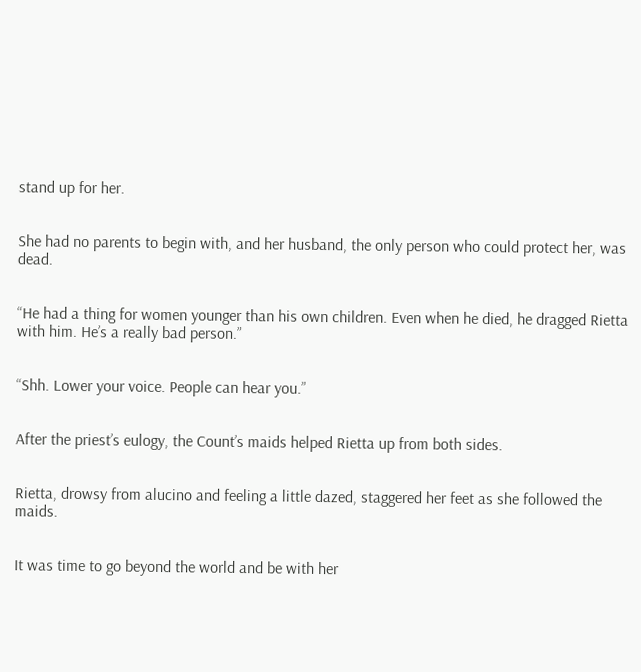stand up for her.


She had no parents to begin with, and her husband, the only person who could protect her, was dead.


“He had a thing for women younger than his own children. Even when he died, he dragged Rietta with him. He’s a really bad person.”


“Shh. Lower your voice. People can hear you.”


After the priest’s eulogy, the Count’s maids helped Rietta up from both sides.


Rietta, drowsy from alucino and feeling a little dazed, staggered her feet as she followed the maids.


It was time to go beyond the world and be with her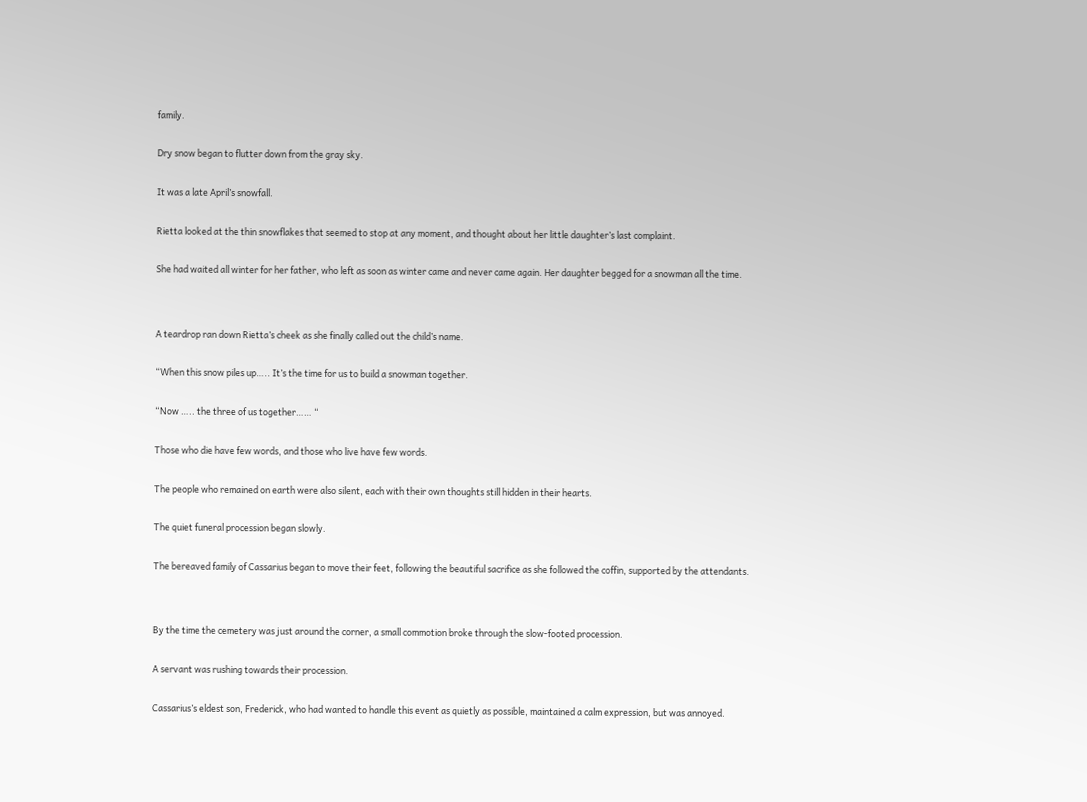family.


Dry snow began to flutter down from the gray sky.


It was a late April’s snowfall.


Rietta looked at the thin snowflakes that seemed to stop at any moment, and thought about her little daughter’s last complaint.


She had waited all winter for her father, who left as soon as winter came and never came again. Her daughter begged for a snowman all the time.




A teardrop ran down Rietta’s cheek as she finally called out the child’s name.


“When this snow piles up….. It’s the time for us to build a snowman together.


“Now ….. the three of us together…… “


Those who die have few words, and those who live have few words.


The people who remained on earth were also silent, each with their own thoughts still hidden in their hearts.


The quiet funeral procession began slowly.


The bereaved family of Cassarius began to move their feet, following the beautiful sacrifice as she followed the coffin, supported by the attendants.




By the time the cemetery was just around the corner, a small commotion broke through the slow-footed procession.


A servant was rushing towards their procession.


Cassarius’s eldest son, Frederick, who had wanted to handle this event as quietly as possible, maintained a calm expression, but was annoyed.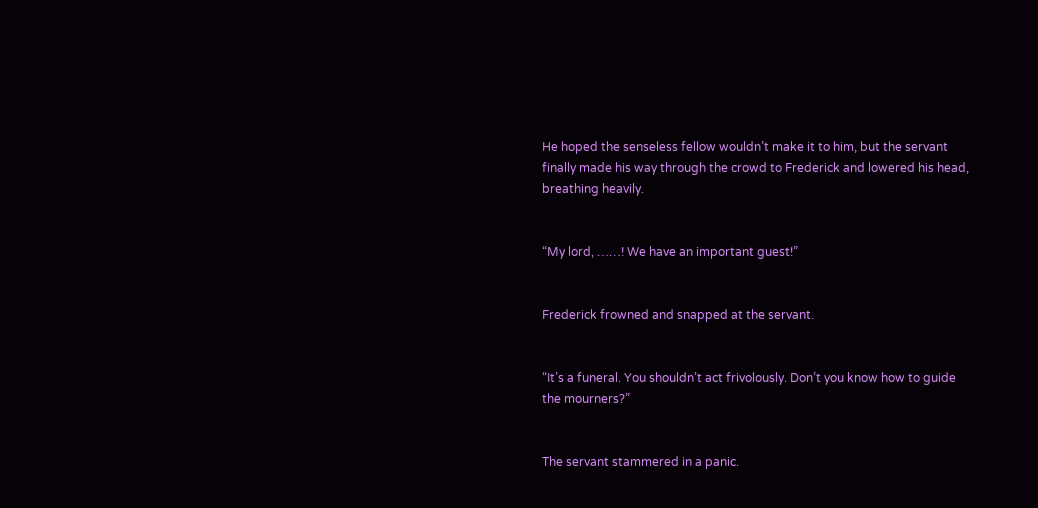He hoped the senseless fellow wouldn’t make it to him, but the servant finally made his way through the crowd to Frederick and lowered his head, breathing heavily.


“My lord, ……! We have an important guest!”


Frederick frowned and snapped at the servant.


“It’s a funeral. You shouldn’t act frivolously. Don’t you know how to guide the mourners?”


The servant stammered in a panic.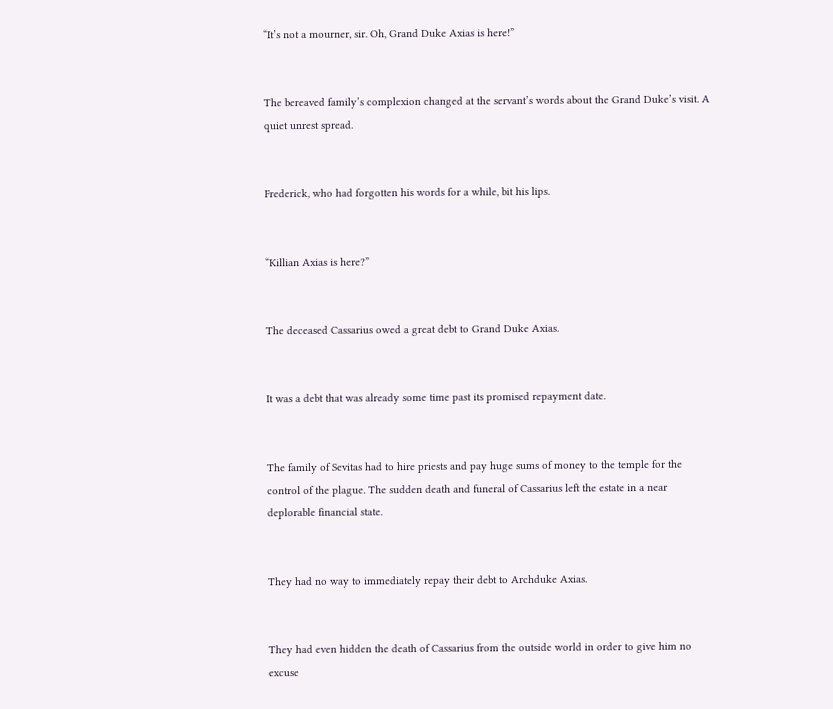“It’s not a mourner, sir. Oh, Grand Duke Axias is here!”


The bereaved family’s complexion changed at the servant’s words about the Grand Duke’s visit. A quiet unrest spread.


Frederick, who had forgotten his words for a while, bit his lips.


“Killian Axias is here?”


The deceased Cassarius owed a great debt to Grand Duke Axias.


It was a debt that was already some time past its promised repayment date.


The family of Sevitas had to hire priests and pay huge sums of money to the temple for the control of the plague. The sudden death and funeral of Cassarius left the estate in a near deplorable financial state.


They had no way to immediately repay their debt to Archduke Axias.


They had even hidden the death of Cassarius from the outside world in order to give him no excuse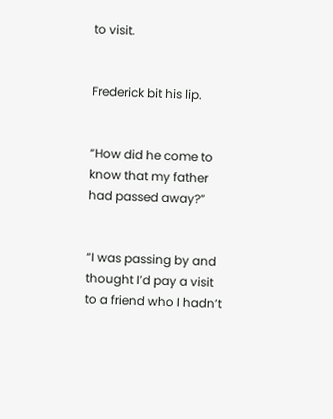to visit.


Frederick bit his lip.


“How did he come to know that my father had passed away?”


“I was passing by and thought I’d pay a visit to a friend who I hadn’t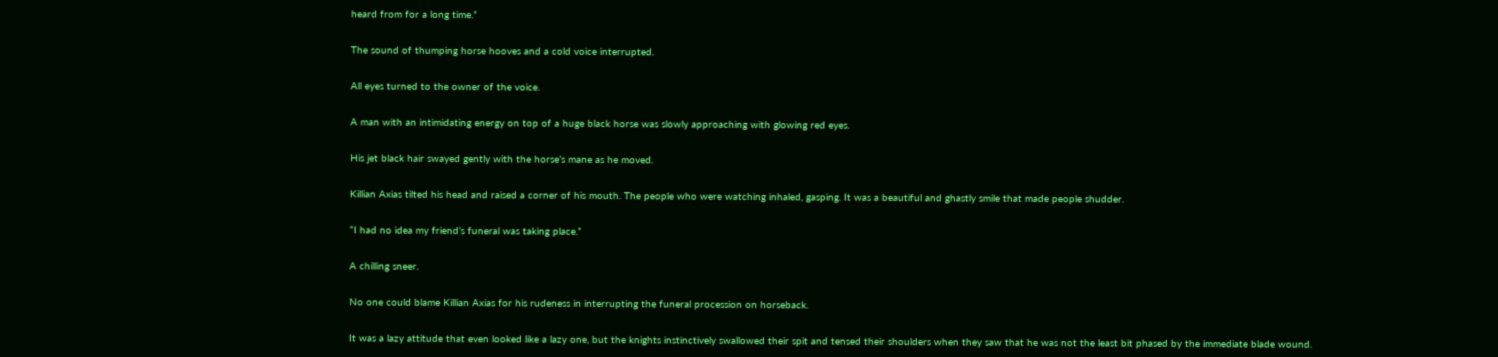heard from for a long time.”


The sound of thumping horse hooves and a cold voice interrupted.


All eyes turned to the owner of the voice.


A man with an intimidating energy on top of a huge black horse was slowly approaching with glowing red eyes.


His jet black hair swayed gently with the horse’s mane as he moved.


Killian Axias tilted his head and raised a corner of his mouth. The people who were watching inhaled, gasping. It was a beautiful and ghastly smile that made people shudder.


“I had no idea my friend’s funeral was taking place.”


A chilling sneer.


No one could blame Killian Axias for his rudeness in interrupting the funeral procession on horseback.


It was a lazy attitude that even looked like a lazy one, but the knights instinctively swallowed their spit and tensed their shoulders when they saw that he was not the least bit phased by the immediate blade wound.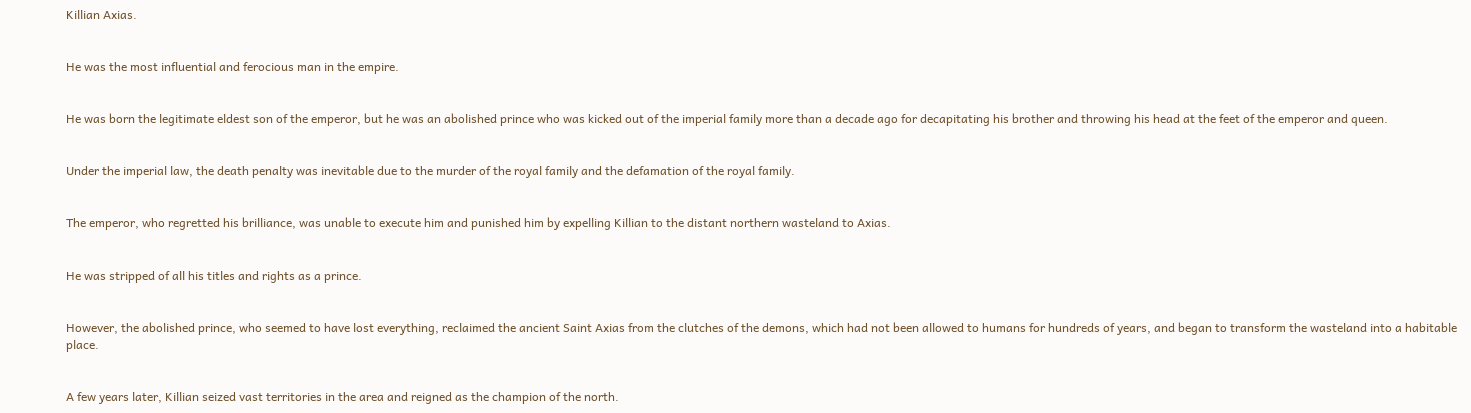Killian Axias.


He was the most influential and ferocious man in the empire.


He was born the legitimate eldest son of the emperor, but he was an abolished prince who was kicked out of the imperial family more than a decade ago for decapitating his brother and throwing his head at the feet of the emperor and queen.


Under the imperial law, the death penalty was inevitable due to the murder of the royal family and the defamation of the royal family.


The emperor, who regretted his brilliance, was unable to execute him and punished him by expelling Killian to the distant northern wasteland to Axias.


He was stripped of all his titles and rights as a prince.


However, the abolished prince, who seemed to have lost everything, reclaimed the ancient Saint Axias from the clutches of the demons, which had not been allowed to humans for hundreds of years, and began to transform the wasteland into a habitable place.


A few years later, Killian seized vast territories in the area and reigned as the champion of the north.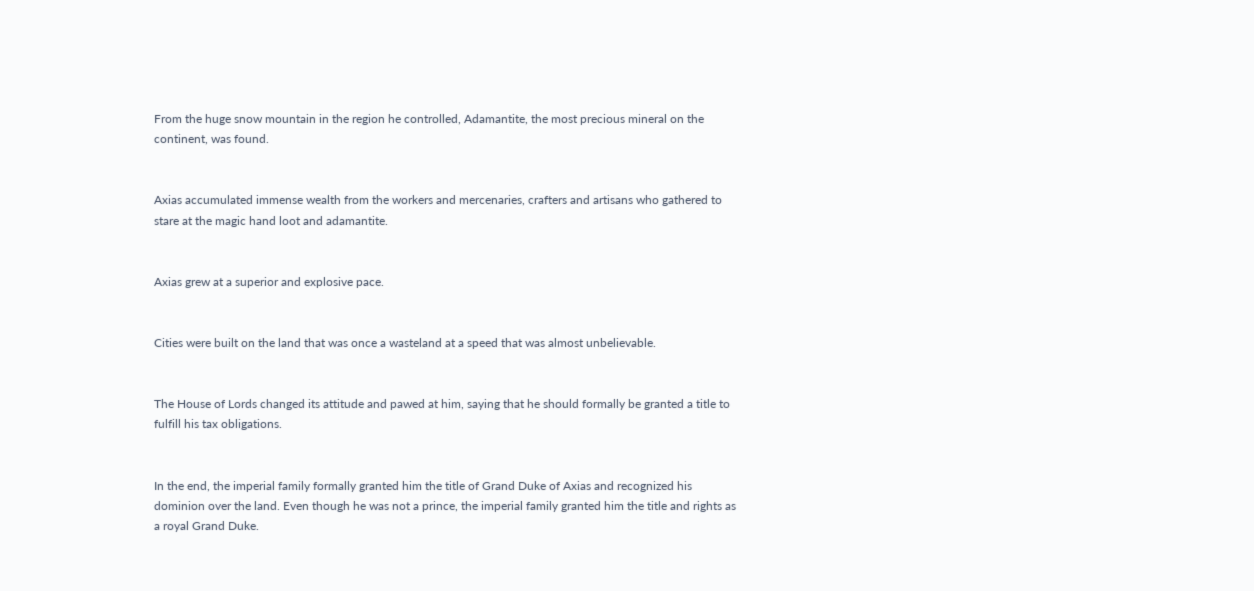From the huge snow mountain in the region he controlled, Adamantite, the most precious mineral on the continent, was found.


Axias accumulated immense wealth from the workers and mercenaries, crafters and artisans who gathered to stare at the magic hand loot and adamantite.


Axias grew at a superior and explosive pace.


Cities were built on the land that was once a wasteland at a speed that was almost unbelievable.


The House of Lords changed its attitude and pawed at him, saying that he should formally be granted a title to fulfill his tax obligations.


In the end, the imperial family formally granted him the title of Grand Duke of Axias and recognized his dominion over the land. Even though he was not a prince, the imperial family granted him the title and rights as a royal Grand Duke.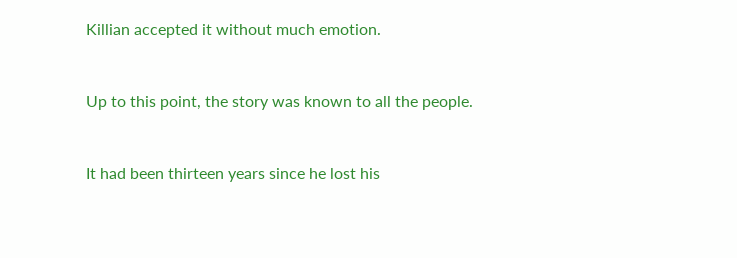Killian accepted it without much emotion.


Up to this point, the story was known to all the people.


It had been thirteen years since he lost his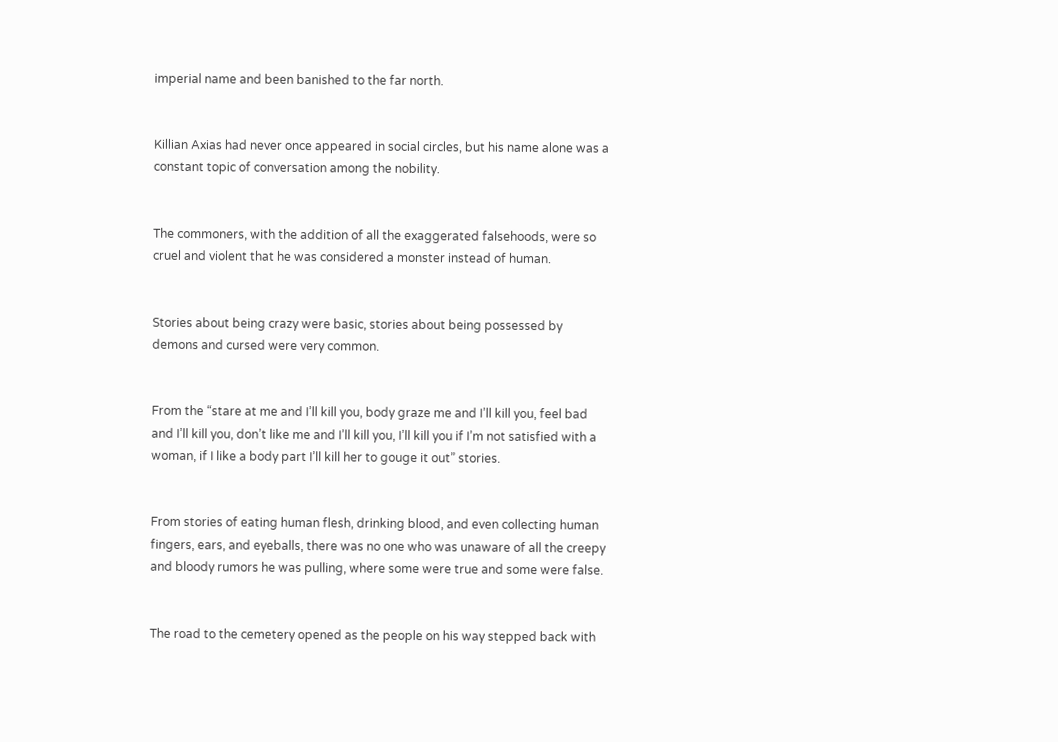imperial name and been banished to the far north.


Killian Axias had never once appeared in social circles, but his name alone was a constant topic of conversation among the nobility.


The commoners, with the addition of all the exaggerated falsehoods, were so cruel and violent that he was considered a monster instead of human.


Stories about being crazy were basic, stories about being possessed by demons and cursed were very common.


From the “stare at me and I’ll kill you, body graze me and I’ll kill you, feel bad and I’ll kill you, don’t like me and I’ll kill you, I’ll kill you if I’m not satisfied with a woman, if I like a body part I’ll kill her to gouge it out” stories.


From stories of eating human flesh, drinking blood, and even collecting human fingers, ears, and eyeballs, there was no one who was unaware of all the creepy and bloody rumors he was pulling, where some were true and some were false.


The road to the cemetery opened as the people on his way stepped back with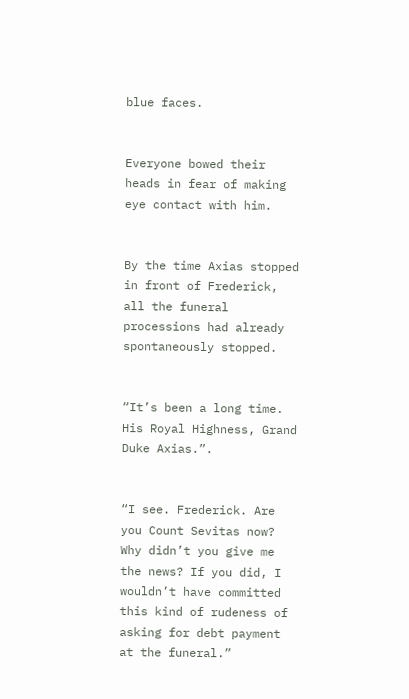blue faces.


Everyone bowed their heads in fear of making eye contact with him.


By the time Axias stopped in front of Frederick, all the funeral processions had already spontaneously stopped.


“It’s been a long time. His Royal Highness, Grand Duke Axias.”.


“I see. Frederick. Are you Count Sevitas now? Why didn’t you give me the news? If you did, I wouldn’t have committed this kind of rudeness of asking for debt payment at the funeral.”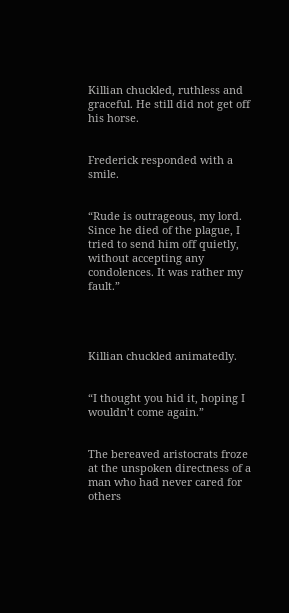Killian chuckled, ruthless and graceful. He still did not get off his horse.


Frederick responded with a smile.


“Rude is outrageous, my lord. Since he died of the plague, I tried to send him off quietly, without accepting any condolences. It was rather my fault.”




Killian chuckled animatedly.


“I thought you hid it, hoping I wouldn’t come again.”


The bereaved aristocrats froze at the unspoken directness of a man who had never cared for others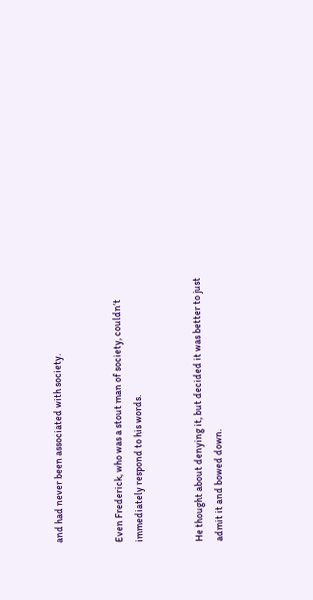and had never been associated with society.


Even Frederick, who was a stout man of society, couldn’t immediately respond to his words.


He thought about denying it, but decided it was better to just admit it and bowed down.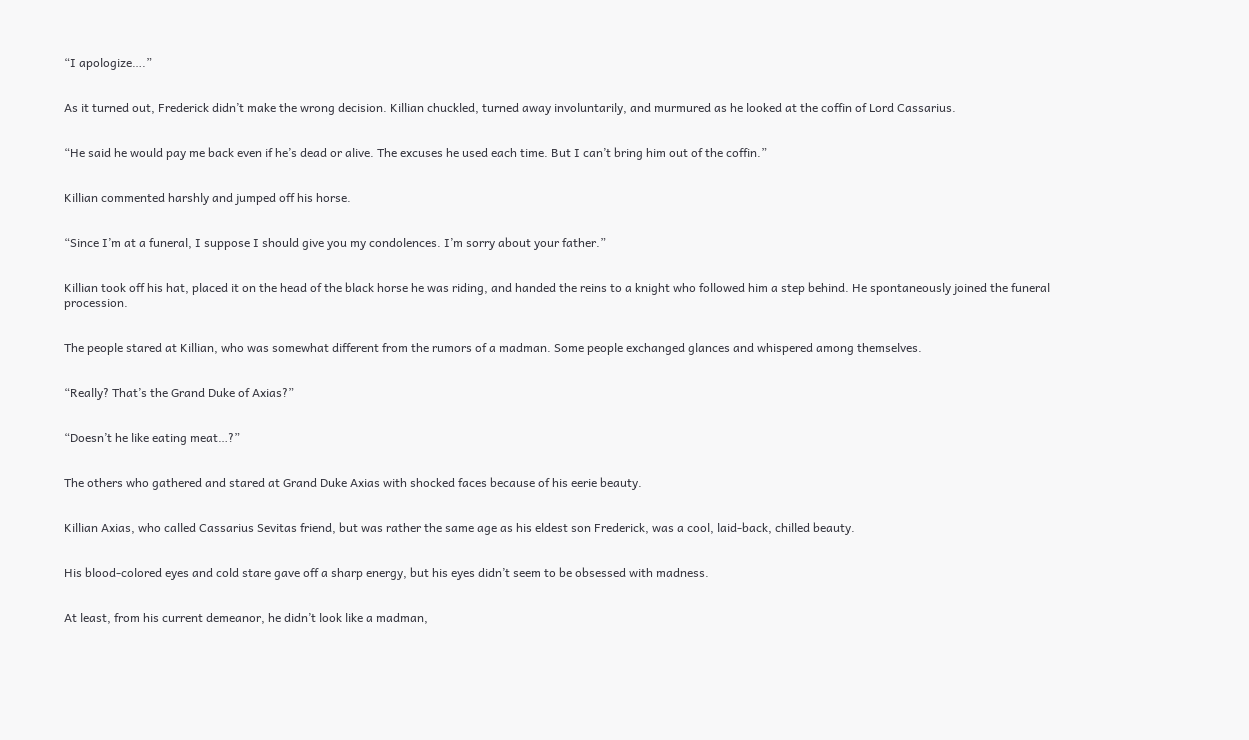“I apologize….”


As it turned out, Frederick didn’t make the wrong decision. Killian chuckled, turned away involuntarily, and murmured as he looked at the coffin of Lord Cassarius.


“He said he would pay me back even if he’s dead or alive. The excuses he used each time. But I can’t bring him out of the coffin.”


Killian commented harshly and jumped off his horse.


“Since I’m at a funeral, I suppose I should give you my condolences. I’m sorry about your father.”


Killian took off his hat, placed it on the head of the black horse he was riding, and handed the reins to a knight who followed him a step behind. He spontaneously joined the funeral procession.


The people stared at Killian, who was somewhat different from the rumors of a madman. Some people exchanged glances and whispered among themselves.


“Really? That’s the Grand Duke of Axias?”


“Doesn’t he like eating meat…?”


The others who gathered and stared at Grand Duke Axias with shocked faces because of his eerie beauty.


Killian Axias, who called Cassarius Sevitas friend, but was rather the same age as his eldest son Frederick, was a cool, laid-back, chilled beauty.


His blood-colored eyes and cold stare gave off a sharp energy, but his eyes didn’t seem to be obsessed with madness.


At least, from his current demeanor, he didn’t look like a madman,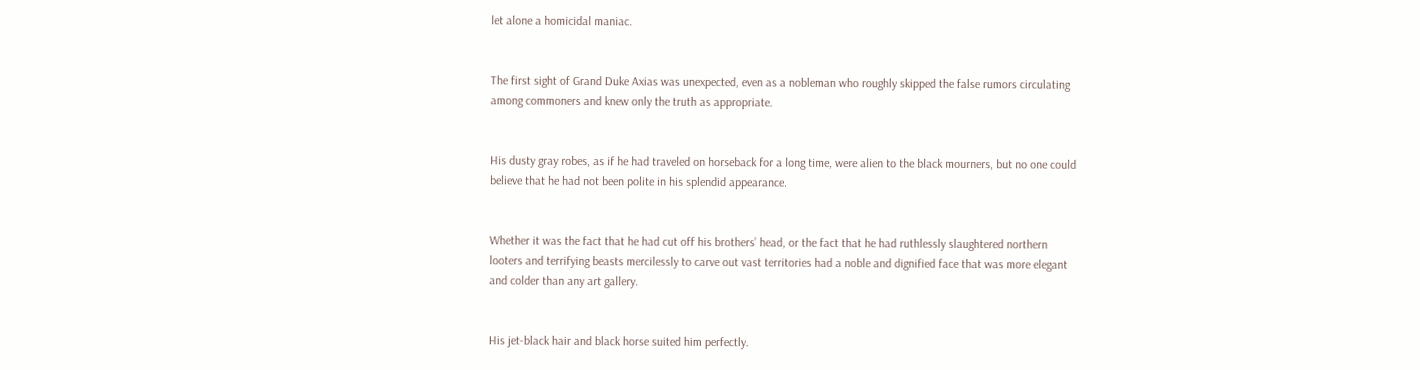let alone a homicidal maniac.


The first sight of Grand Duke Axias was unexpected, even as a nobleman who roughly skipped the false rumors circulating among commoners and knew only the truth as appropriate.


His dusty gray robes, as if he had traveled on horseback for a long time, were alien to the black mourners, but no one could believe that he had not been polite in his splendid appearance.


Whether it was the fact that he had cut off his brothers’ head, or the fact that he had ruthlessly slaughtered northern looters and terrifying beasts mercilessly to carve out vast territories had a noble and dignified face that was more elegant and colder than any art gallery.


His jet-black hair and black horse suited him perfectly.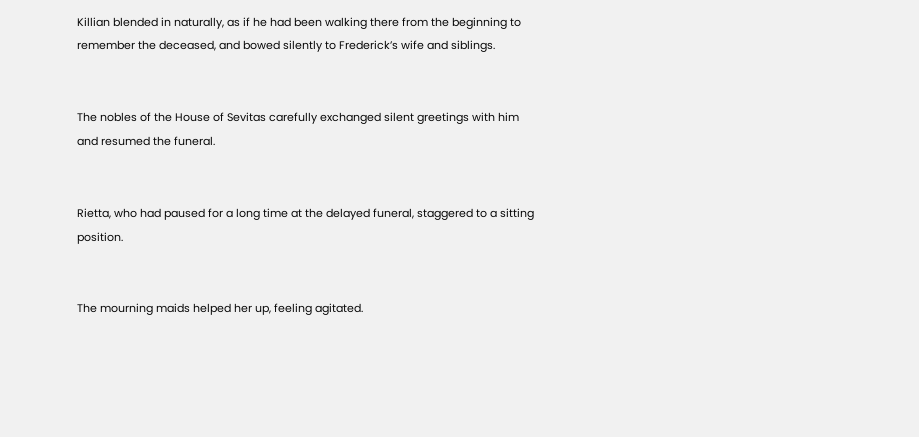Killian blended in naturally, as if he had been walking there from the beginning to remember the deceased, and bowed silently to Frederick’s wife and siblings.


The nobles of the House of Sevitas carefully exchanged silent greetings with him and resumed the funeral.


Rietta, who had paused for a long time at the delayed funeral, staggered to a sitting position.


The mourning maids helped her up, feeling agitated.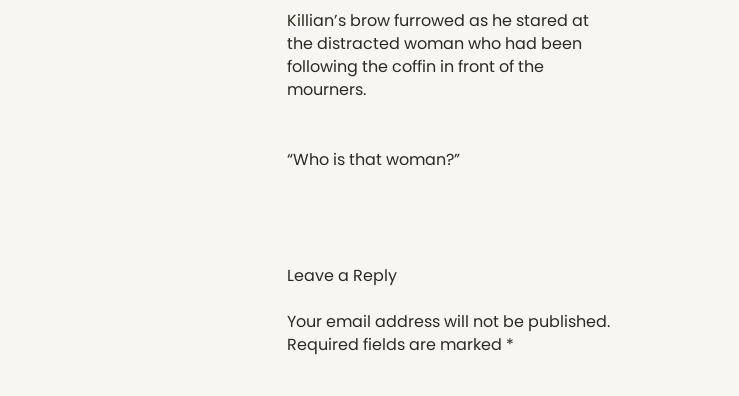Killian’s brow furrowed as he stared at the distracted woman who had been following the coffin in front of the mourners.


“Who is that woman?”




Leave a Reply

Your email address will not be published. Required fields are marked *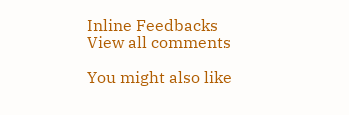Inline Feedbacks
View all comments

You might also like